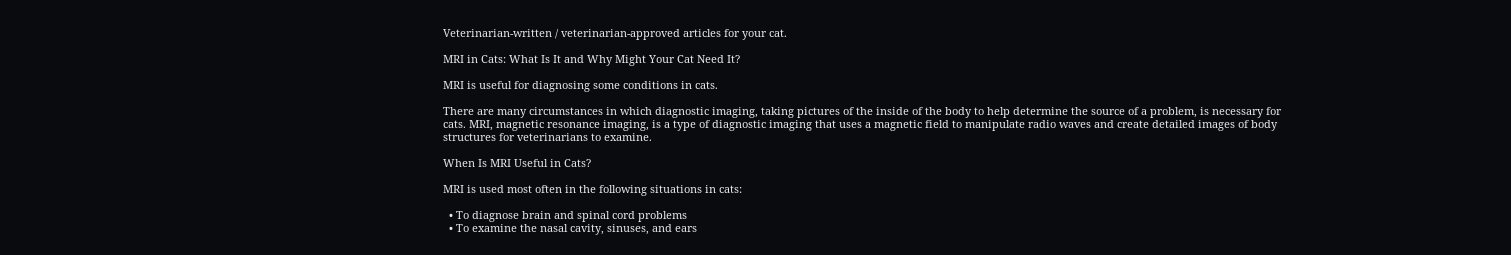Veterinarian-written / veterinarian-approved articles for your cat.

MRI in Cats: What Is It and Why Might Your Cat Need It?

MRI is useful for diagnosing some conditions in cats.

There are many circumstances in which diagnostic imaging, taking pictures of the inside of the body to help determine the source of a problem, is necessary for cats. MRI, magnetic resonance imaging, is a type of diagnostic imaging that uses a magnetic field to manipulate radio waves and create detailed images of body structures for veterinarians to examine.

When Is MRI Useful in Cats?

MRI is used most often in the following situations in cats:

  • To diagnose brain and spinal cord problems
  • To examine the nasal cavity, sinuses, and ears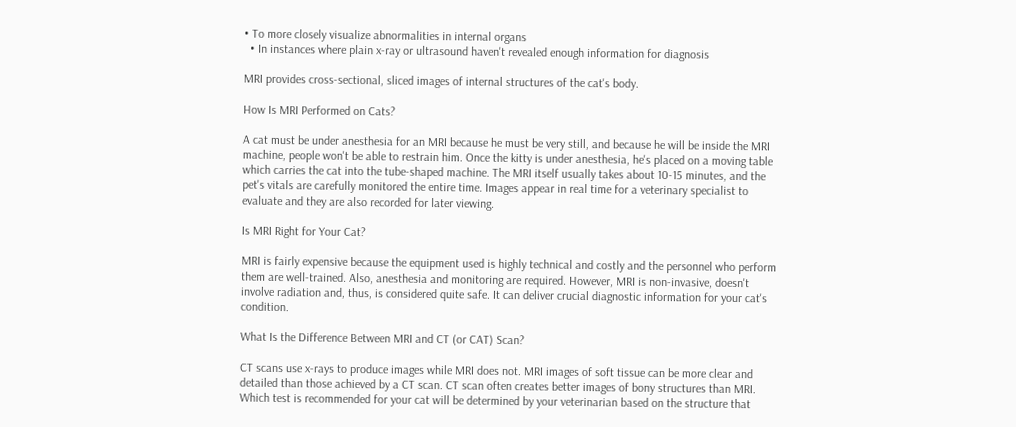• To more closely visualize abnormalities in internal organs
  • In instances where plain x-ray or ultrasound haven't revealed enough information for diagnosis

MRI provides cross-sectional, sliced images of internal structures of the cat's body.

How Is MRI Performed on Cats?

A cat must be under anesthesia for an MRI because he must be very still, and because he will be inside the MRI machine, people won't be able to restrain him. Once the kitty is under anesthesia, he's placed on a moving table which carries the cat into the tube-shaped machine. The MRI itself usually takes about 10-15 minutes, and the pet's vitals are carefully monitored the entire time. Images appear in real time for a veterinary specialist to evaluate and they are also recorded for later viewing.

Is MRI Right for Your Cat?

MRI is fairly expensive because the equipment used is highly technical and costly and the personnel who perform them are well-trained. Also, anesthesia and monitoring are required. However, MRI is non-invasive, doesn't involve radiation and, thus, is considered quite safe. It can deliver crucial diagnostic information for your cat's condition.

What Is the Difference Between MRI and CT (or CAT) Scan?

CT scans use x-rays to produce images while MRI does not. MRI images of soft tissue can be more clear and detailed than those achieved by a CT scan. CT scan often creates better images of bony structures than MRI. Which test is recommended for your cat will be determined by your veterinarian based on the structure that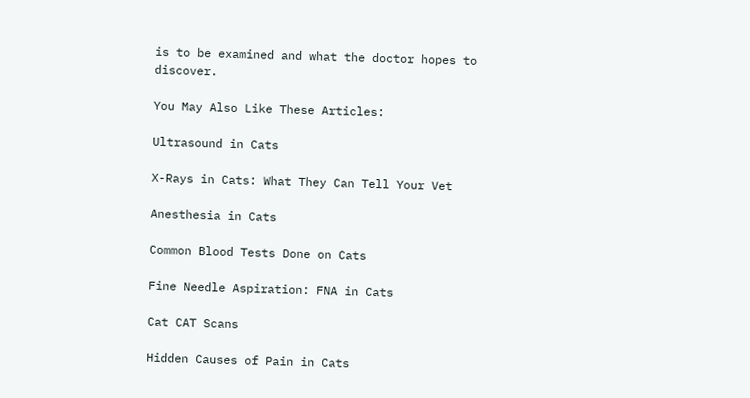is to be examined and what the doctor hopes to discover.

You May Also Like These Articles:

Ultrasound in Cats

X-Rays in Cats: What They Can Tell Your Vet

Anesthesia in Cats

Common Blood Tests Done on Cats

Fine Needle Aspiration: FNA in Cats

Cat CAT Scans

Hidden Causes of Pain in Cats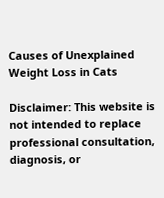Causes of Unexplained Weight Loss in Cats

Disclaimer: This website is not intended to replace professional consultation, diagnosis, or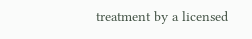treatment by a licensed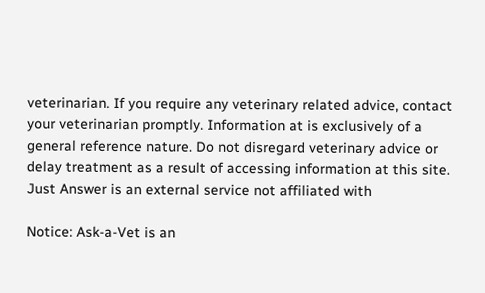veterinarian. If you require any veterinary related advice, contact your veterinarian promptly. Information at is exclusively of a general reference nature. Do not disregard veterinary advice or delay treatment as a result of accessing information at this site. Just Answer is an external service not affiliated with

Notice: Ask-a-Vet is an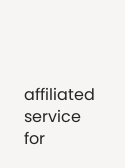affiliated service for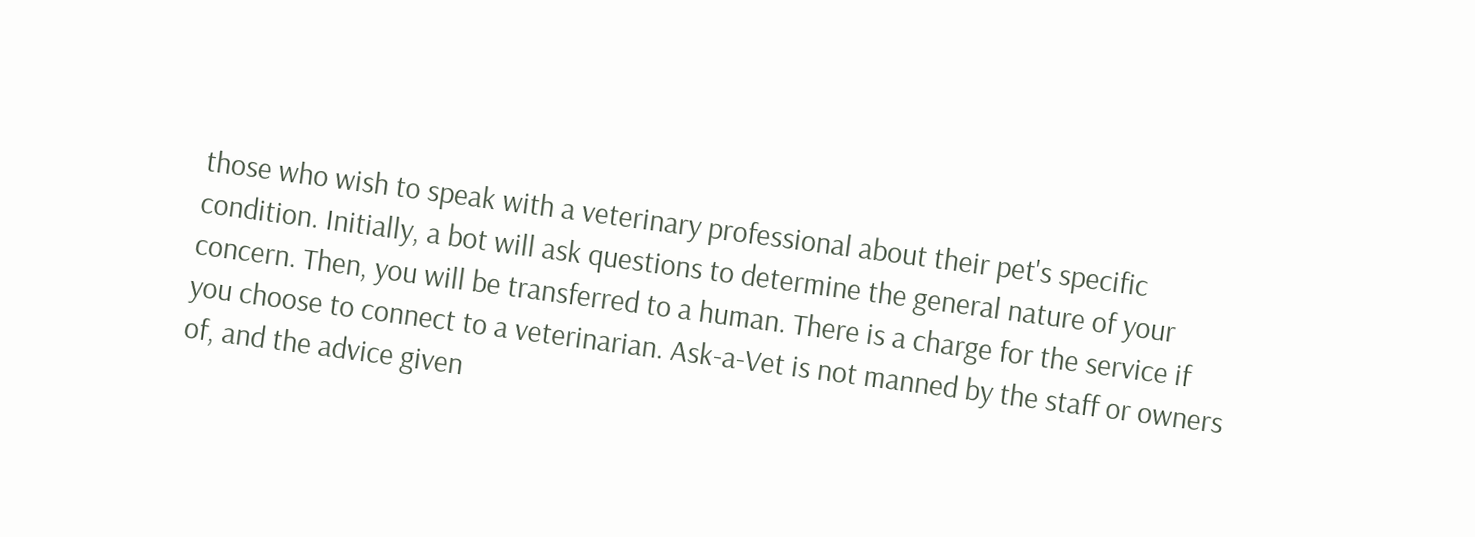those who wish to speak with a veterinary professional about their pet's specific condition. Initially, a bot will ask questions to determine the general nature of your concern. Then, you will be transferred to a human. There is a charge for the service if you choose to connect to a veterinarian. Ask-a-Vet is not manned by the staff or owners of, and the advice given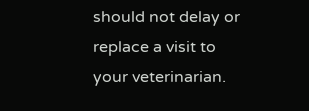should not delay or replace a visit to your veterinarian.